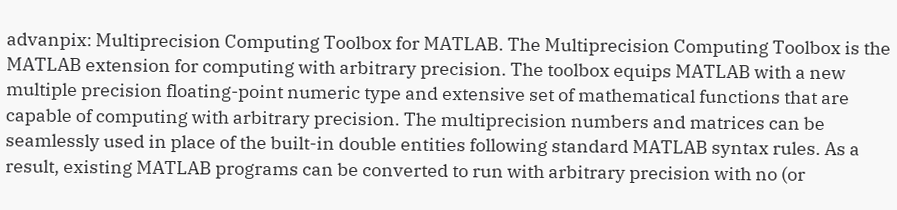advanpix: Multiprecision Computing Toolbox for MATLAB. The Multiprecision Computing Toolbox is the MATLAB extension for computing with arbitrary precision. The toolbox equips MATLAB with a new multiple precision floating-point numeric type and extensive set of mathematical functions that are capable of computing with arbitrary precision. The multiprecision numbers and matrices can be seamlessly used in place of the built-in double entities following standard MATLAB syntax rules. As a result, existing MATLAB programs can be converted to run with arbitrary precision with no (or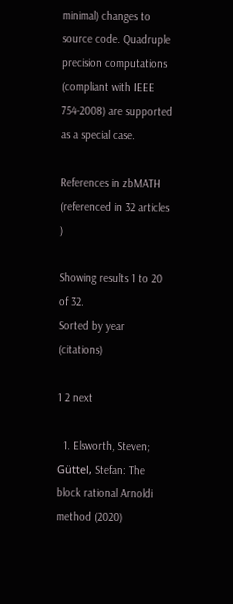minimal) changes to source code. Quadruple precision computations (compliant with IEEE 754-2008) are supported as a special case.

References in zbMATH (referenced in 32 articles )

Showing results 1 to 20 of 32.
Sorted by year (citations)

1 2 next

  1. Elsworth, Steven; Güttel, Stefan: The block rational Arnoldi method (2020)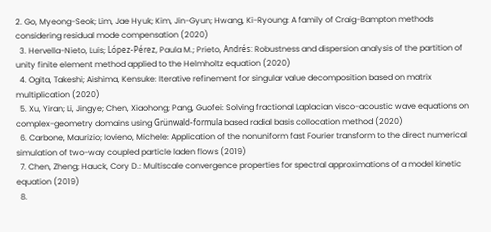2. Go, Myeong-Seok; Lim, Jae Hyuk; Kim, Jin-Gyun; Hwang, Ki-Ryoung: A family of Craig-Bampton methods considering residual mode compensation (2020)
  3. Hervella-Nieto, Luis; López-Pérez, Paula M.; Prieto, Andrés: Robustness and dispersion analysis of the partition of unity finite element method applied to the Helmholtz equation (2020)
  4. Ogita, Takeshi; Aishima, Kensuke: Iterative refinement for singular value decomposition based on matrix multiplication (2020)
  5. Xu, Yiran; Li, Jingye; Chen, Xiaohong; Pang, Guofei: Solving fractional Laplacian visco-acoustic wave equations on complex-geometry domains using Grünwald-formula based radial basis collocation method (2020)
  6. Carbone, Maurizio; Iovieno, Michele: Application of the nonuniform fast Fourier transform to the direct numerical simulation of two-way coupled particle laden flows (2019)
  7. Chen, Zheng; Hauck, Cory D.: Multiscale convergence properties for spectral approximations of a model kinetic equation (2019)
  8.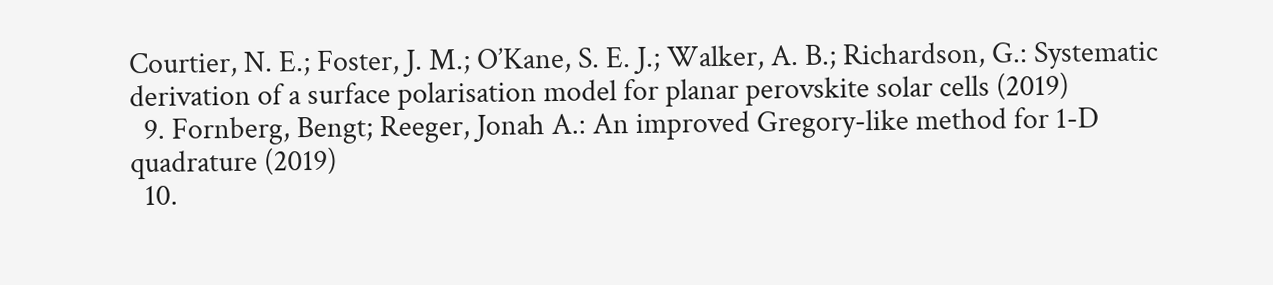Courtier, N. E.; Foster, J. M.; O’Kane, S. E. J.; Walker, A. B.; Richardson, G.: Systematic derivation of a surface polarisation model for planar perovskite solar cells (2019)
  9. Fornberg, Bengt; Reeger, Jonah A.: An improved Gregory-like method for 1-D quadrature (2019)
  10.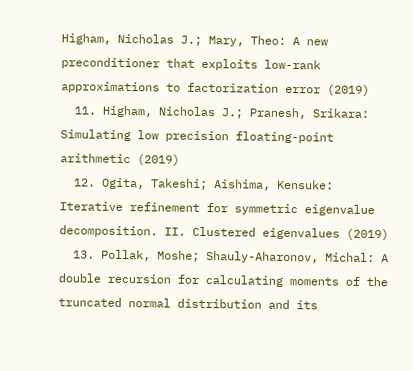Higham, Nicholas J.; Mary, Theo: A new preconditioner that exploits low-rank approximations to factorization error (2019)
  11. Higham, Nicholas J.; Pranesh, Srikara: Simulating low precision floating-point arithmetic (2019)
  12. Ogita, Takeshi; Aishima, Kensuke: Iterative refinement for symmetric eigenvalue decomposition. II. Clustered eigenvalues (2019)
  13. Pollak, Moshe; Shauly-Aharonov, Michal: A double recursion for calculating moments of the truncated normal distribution and its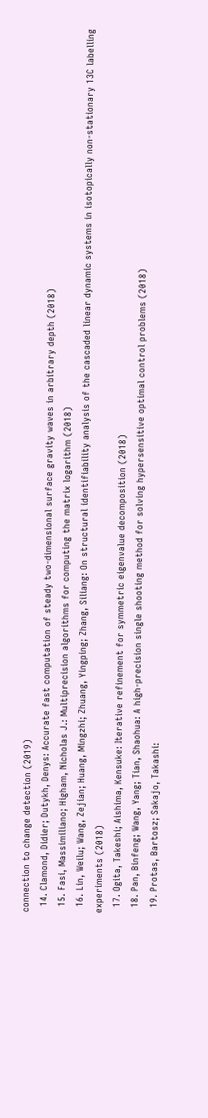connection to change detection (2019)
  14. Clamond, Didier; Dutykh, Denys: Accurate fast computation of steady two-dimensional surface gravity waves in arbitrary depth (2018)
  15. Fasi, Massimiliano; Higham, Nicholas J.: Multiprecision algorithms for computing the matrix logarithm (2018)
  16. Lin, Weilu; Wang, Zejian; Huang, Mingzhi; Zhuang, Yingping; Zhang, Siliang: On structural identifiability analysis of the cascaded linear dynamic systems in isotopically non-stationary 13C labelling experiments (2018)
  17. Ogita, Takeshi; Aishima, Kensuke: Iterative refinement for symmetric eigenvalue decomposition (2018)
  18. Pan, Binfeng; Wang, Yang; Tian, Shaohua: A high-precision single shooting method for solving hypersensitive optimal control problems (2018)
  19. Protas, Bartosz; Sakajo, Takashi: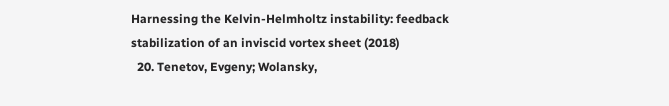Harnessing the Kelvin-Helmholtz instability: feedback stabilization of an inviscid vortex sheet (2018)
  20. Tenetov, Evgeny; Wolansky,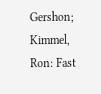Gershon; Kimmel, Ron: Fast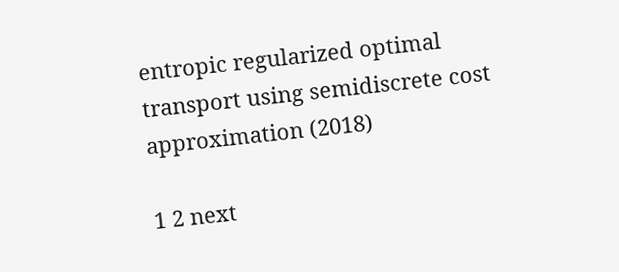entropic regularized optimal transport using semidiscrete cost approximation (2018)

1 2 next